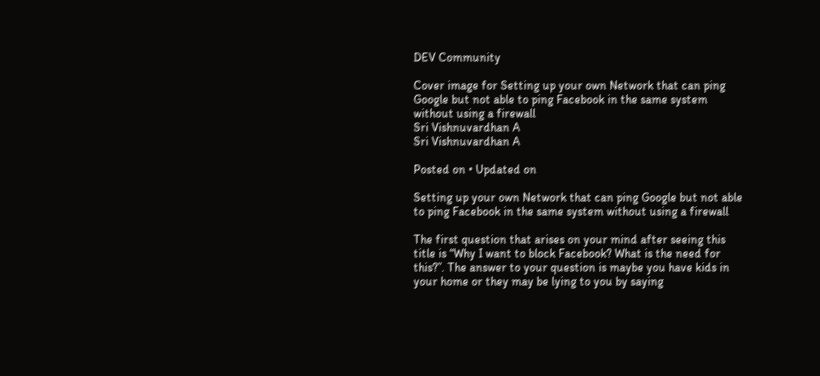DEV Community

Cover image for Setting up your own Network that can ping Google but not able to ping Facebook in the same system without using a firewall
Sri Vishnuvardhan A
Sri Vishnuvardhan A

Posted on • Updated on

Setting up your own Network that can ping Google but not able to ping Facebook in the same system without using a firewall

The first question that arises on your mind after seeing this title is “Why I want to block Facebook? What is the need for this?”. The answer to your question is maybe you have kids in your home or they may be lying to you by saying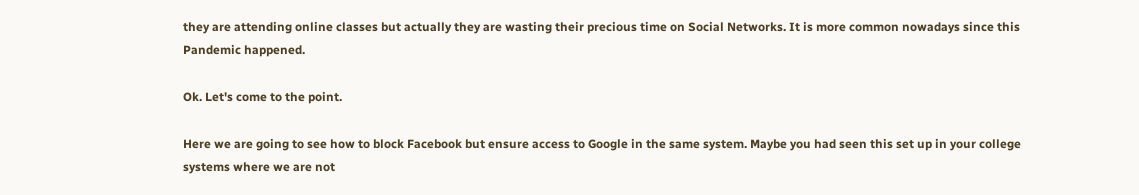they are attending online classes but actually they are wasting their precious time on Social Networks. It is more common nowadays since this Pandemic happened.

Ok. Let's come to the point.

Here we are going to see how to block Facebook but ensure access to Google in the same system. Maybe you had seen this set up in your college systems where we are not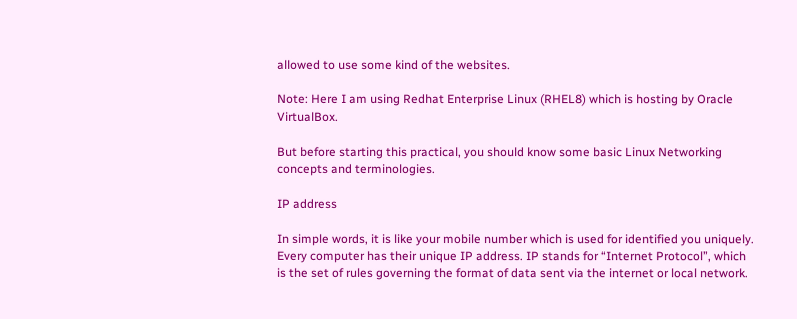allowed to use some kind of the websites.

Note: Here I am using Redhat Enterprise Linux (RHEL8) which is hosting by Oracle VirtualBox.

But before starting this practical, you should know some basic Linux Networking concepts and terminologies.

IP address

In simple words, it is like your mobile number which is used for identified you uniquely. Every computer has their unique IP address. IP stands for “Internet Protocol”, which is the set of rules governing the format of data sent via the internet or local network.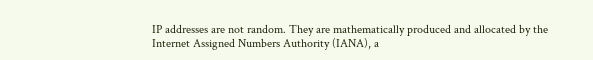IP addresses are not random. They are mathematically produced and allocated by the Internet Assigned Numbers Authority (IANA), a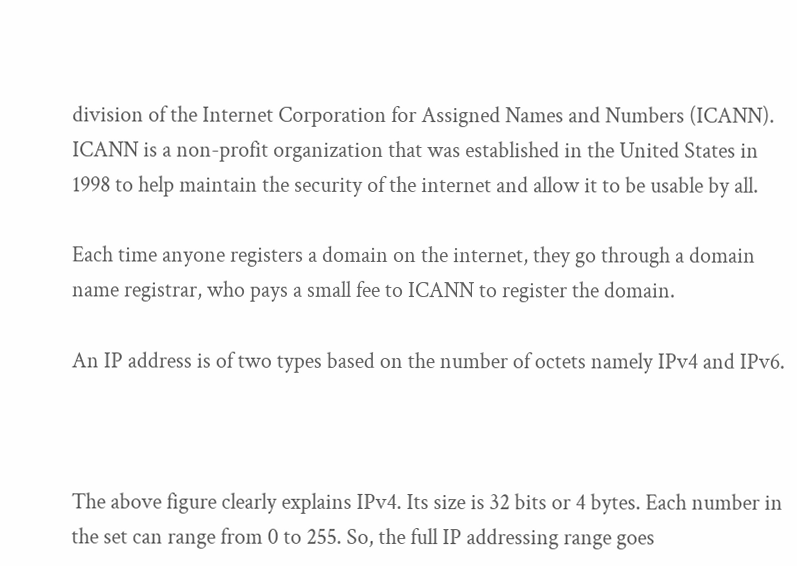division of the Internet Corporation for Assigned Names and Numbers (ICANN). ICANN is a non-profit organization that was established in the United States in 1998 to help maintain the security of the internet and allow it to be usable by all.

Each time anyone registers a domain on the internet, they go through a domain name registrar, who pays a small fee to ICANN to register the domain.

An IP address is of two types based on the number of octets namely IPv4 and IPv6.



The above figure clearly explains IPv4. Its size is 32 bits or 4 bytes. Each number in the set can range from 0 to 255. So, the full IP addressing range goes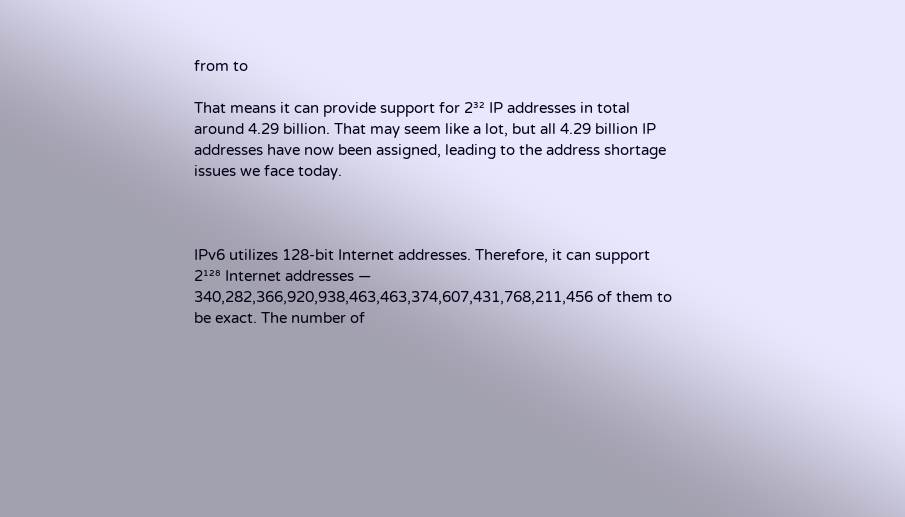from to

That means it can provide support for 2³² IP addresses in total around 4.29 billion. That may seem like a lot, but all 4.29 billion IP addresses have now been assigned, leading to the address shortage issues we face today.



IPv6 utilizes 128-bit Internet addresses. Therefore, it can support 2¹²⁸ Internet addresses — 340,282,366,920,938,463,463,374,607,431,768,211,456 of them to be exact. The number of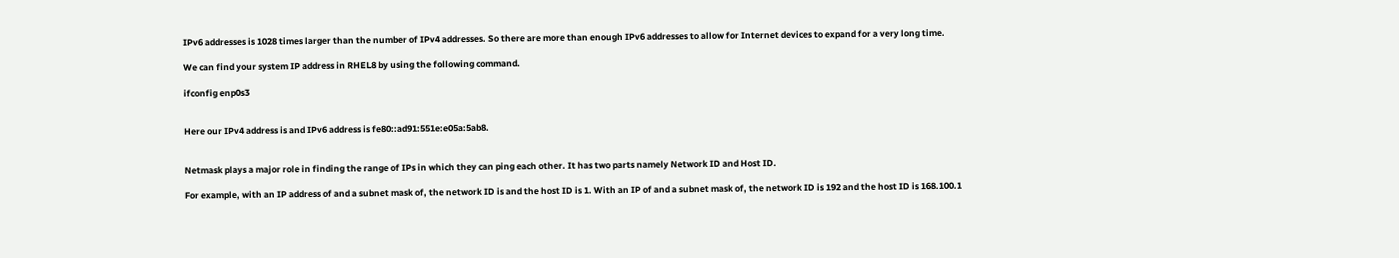IPv6 addresses is 1028 times larger than the number of IPv4 addresses. So there are more than enough IPv6 addresses to allow for Internet devices to expand for a very long time.

We can find your system IP address in RHEL8 by using the following command.

ifconfig enp0s3


Here our IPv4 address is and IPv6 address is fe80::ad91:551e:e05a:5ab8.


Netmask plays a major role in finding the range of IPs in which they can ping each other. It has two parts namely Network ID and Host ID.

For example, with an IP address of and a subnet mask of, the network ID is and the host ID is 1. With an IP of and a subnet mask of, the network ID is 192 and the host ID is 168.100.1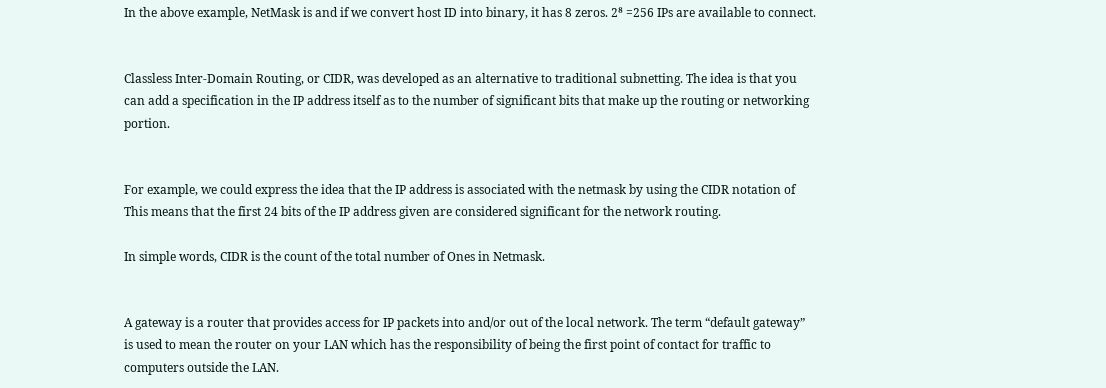In the above example, NetMask is and if we convert host ID into binary, it has 8 zeros. 2⁸ =256 IPs are available to connect.


Classless Inter-Domain Routing, or CIDR, was developed as an alternative to traditional subnetting. The idea is that you can add a specification in the IP address itself as to the number of significant bits that make up the routing or networking portion.


For example, we could express the idea that the IP address is associated with the netmask by using the CIDR notation of This means that the first 24 bits of the IP address given are considered significant for the network routing.

In simple words, CIDR is the count of the total number of Ones in Netmask.


A gateway is a router that provides access for IP packets into and/or out of the local network. The term “default gateway” is used to mean the router on your LAN which has the responsibility of being the first point of contact for traffic to computers outside the LAN.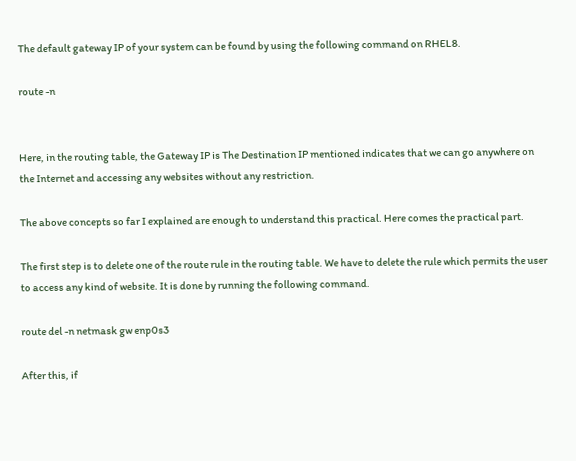The default gateway IP of your system can be found by using the following command on RHEL8.

route -n


Here, in the routing table, the Gateway IP is The Destination IP mentioned indicates that we can go anywhere on the Internet and accessing any websites without any restriction.

The above concepts so far I explained are enough to understand this practical. Here comes the practical part.

The first step is to delete one of the route rule in the routing table. We have to delete the rule which permits the user to access any kind of website. It is done by running the following command.

route del -n netmask gw enp0s3

After this, if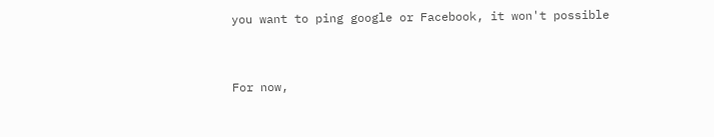you want to ping google or Facebook, it won't possible


For now,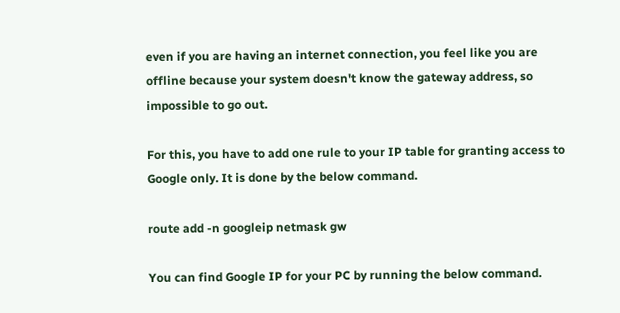even if you are having an internet connection, you feel like you are offline because your system doesn't know the gateway address, so impossible to go out.

For this, you have to add one rule to your IP table for granting access to Google only. It is done by the below command.

route add -n googleip netmask gw

You can find Google IP for your PC by running the below command.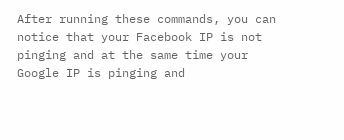After running these commands, you can notice that your Facebook IP is not pinging and at the same time your Google IP is pinging and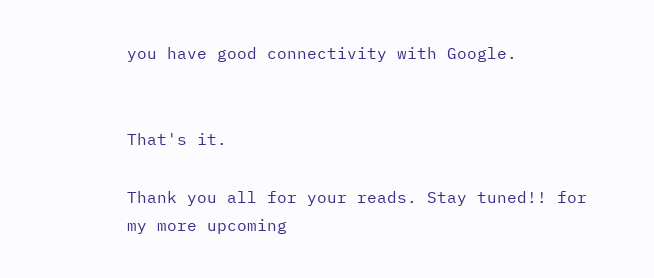you have good connectivity with Google.


That's it.

Thank you all for your reads. Stay tuned!! for my more upcoming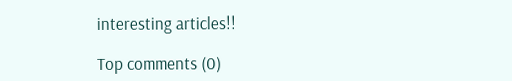interesting articles!!

Top comments (0)